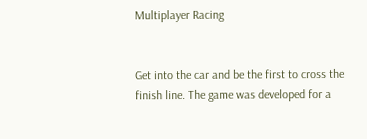Multiplayer Racing


Get into the car and be the first to cross the finish line. The game was developed for a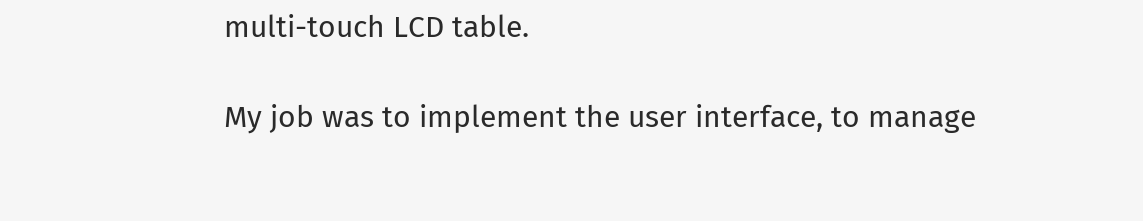multi-touch LCD table.

My job was to implement the user interface, to manage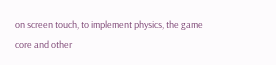on screen touch, to implement physics, the game core and other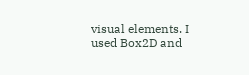visual elements. I used Box2D and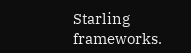Starling frameworks.